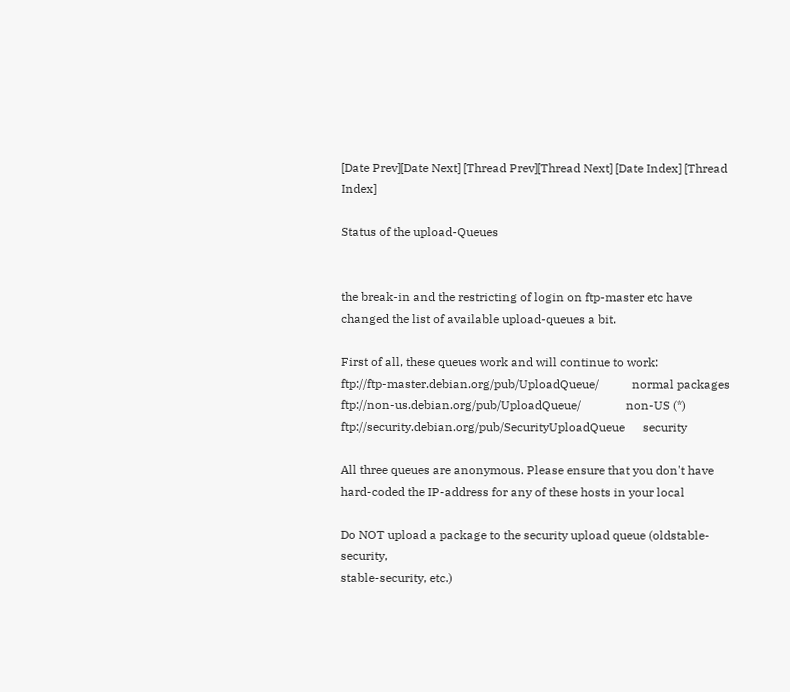[Date Prev][Date Next] [Thread Prev][Thread Next] [Date Index] [Thread Index]

Status of the upload-Queues


the break-in and the restricting of login on ftp-master etc have
changed the list of available upload-queues a bit.

First of all, these queues work and will continue to work:
ftp://ftp-master.debian.org/pub/UploadQueue/           normal packages
ftp://non-us.debian.org/pub/UploadQueue/               non-US (*)
ftp://security.debian.org/pub/SecurityUploadQueue      security

All three queues are anonymous. Please ensure that you don't have
hard-coded the IP-address for any of these hosts in your local

Do NOT upload a package to the security upload queue (oldstable-security,
stable-security, etc.)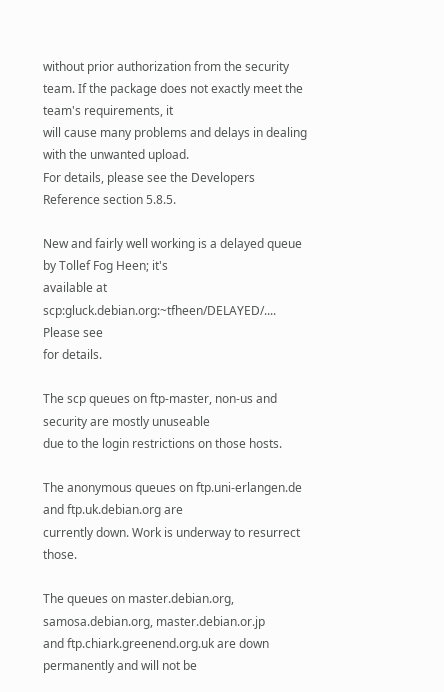without prior authorization from the security
team. If the package does not exactly meet the team's requirements, it
will cause many problems and delays in dealing with the unwanted upload.
For details, please see the Developers Reference section 5.8.5.

New and fairly well working is a delayed queue by Tollef Fog Heen; it's
available at scp:gluck.debian.org:~tfheen/DELAYED/....
Please see
for details.

The scp queues on ftp-master, non-us and security are mostly unuseable
due to the login restrictions on those hosts.

The anonymous queues on ftp.uni-erlangen.de and ftp.uk.debian.org are
currently down. Work is underway to resurrect those.

The queues on master.debian.org, samosa.debian.org, master.debian.or.jp
and ftp.chiark.greenend.org.uk are down permanently and will not be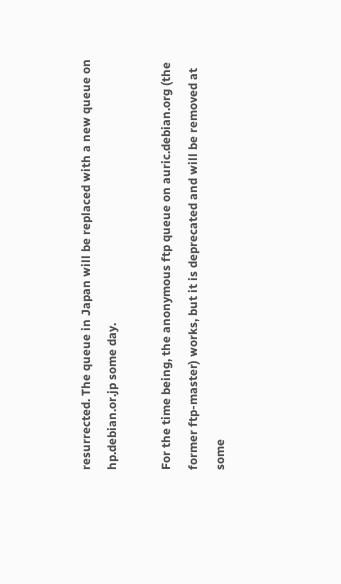resurrected. The queue in Japan will be replaced with a new queue on
hp.debian.or.jp some day.

For the time being, the anonymous ftp queue on auric.debian.org (the
former ftp-master) works, but it is deprecated and will be removed at
some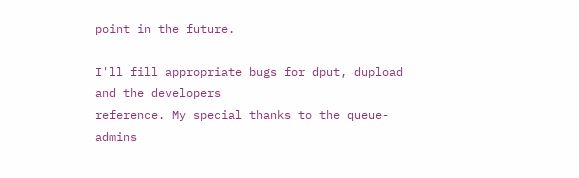point in the future.

I'll fill appropriate bugs for dput, dupload and the developers
reference. My special thanks to the queue-admins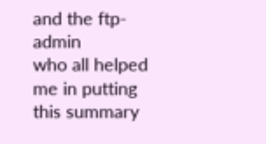and the ftp-admin
who all helped me in putting this summary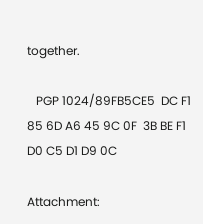together.

   PGP 1024/89FB5CE5  DC F1 85 6D A6 45 9C 0F  3B BE F1 D0 C5 D1 D9 0C

Attachment: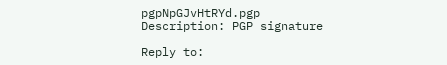pgpNpGJvHtRYd.pgp
Description: PGP signature

Reply to: